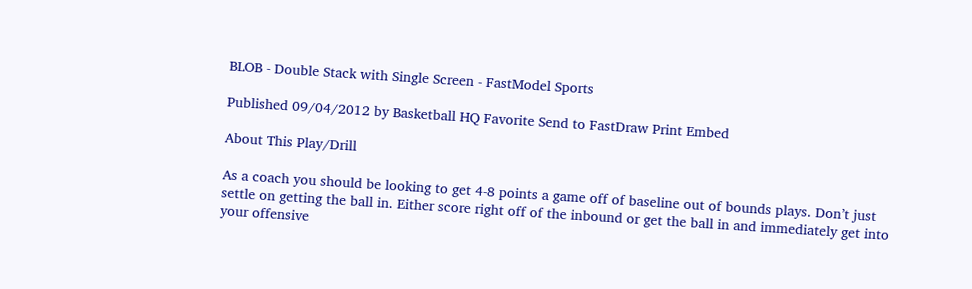BLOB - Double Stack with Single Screen - FastModel Sports

Published 09/04/2012 by Basketball HQ Favorite Send to FastDraw Print Embed

About This Play/Drill

As a coach you should be looking to get 4-8 points a game off of baseline out of bounds plays. Don’t just settle on getting the ball in. Either score right off of the inbound or get the ball in and immediately get into your offensive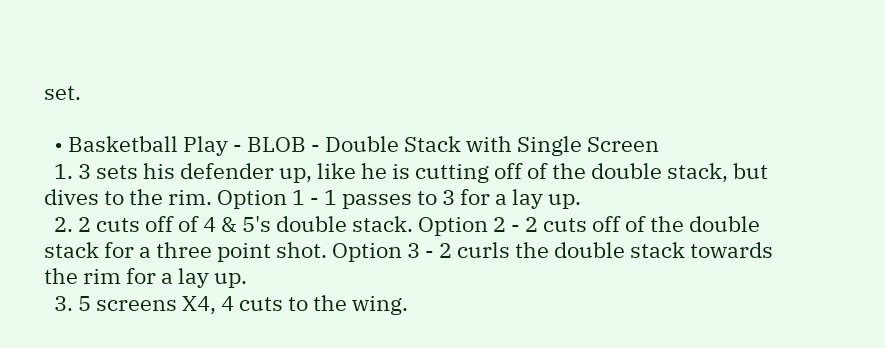set.

  • Basketball Play - BLOB - Double Stack with Single Screen
  1. 3 sets his defender up, like he is cutting off of the double stack, but dives to the rim. Option 1 - 1 passes to 3 for a lay up.
  2. 2 cuts off of 4 & 5's double stack. Option 2 - 2 cuts off of the double stack for a three point shot. Option 3 - 2 curls the double stack towards the rim for a lay up.
  3. 5 screens X4, 4 cuts to the wing.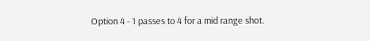Option 4 - 1 passes to 4 for a mid range shot.